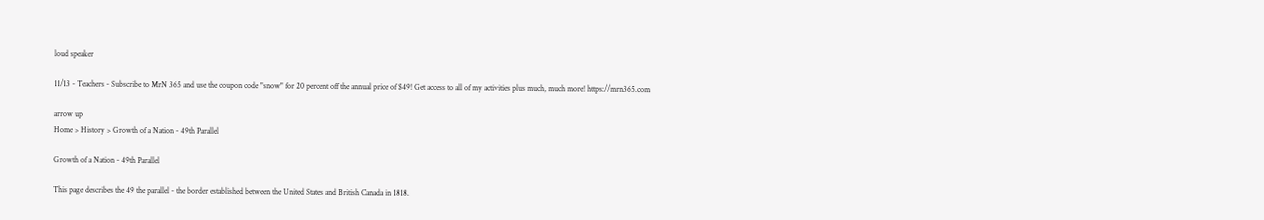loud speaker

11/13 - Teachers - Subscribe to MrN 365 and use the coupon code "snow" for 20 percent off the annual price of $49! Get access to all of my activities plus much, much more! https://mrn365.com

arrow up
Home > History > Growth of a Nation - 49th Parallel

Growth of a Nation - 49th Parallel

This page describes the 49 the parallel - the border established between the United States and British Canada in 1818.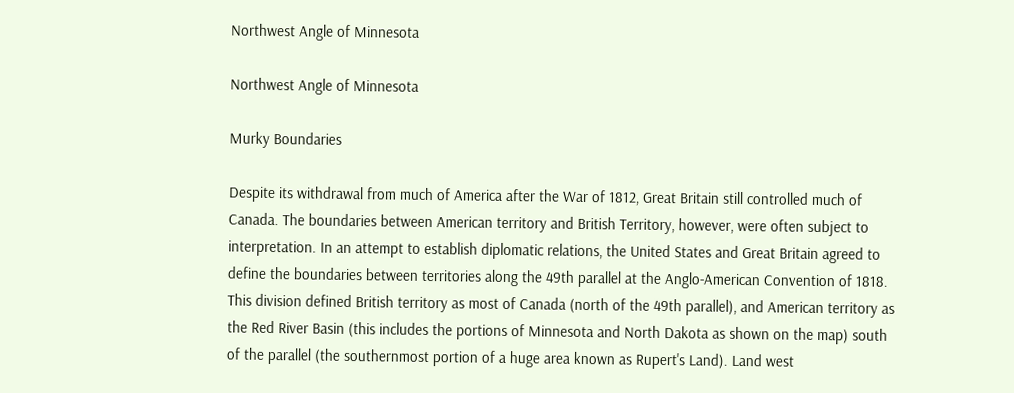Northwest Angle of Minnesota

Northwest Angle of Minnesota

Murky Boundaries

Despite its withdrawal from much of America after the War of 1812, Great Britain still controlled much of Canada. The boundaries between American territory and British Territory, however, were often subject to interpretation. In an attempt to establish diplomatic relations, the United States and Great Britain agreed to define the boundaries between territories along the 49th parallel at the Anglo-American Convention of 1818. This division defined British territory as most of Canada (north of the 49th parallel), and American territory as the Red River Basin (this includes the portions of Minnesota and North Dakota as shown on the map) south of the parallel (the southernmost portion of a huge area known as Rupert's Land). Land west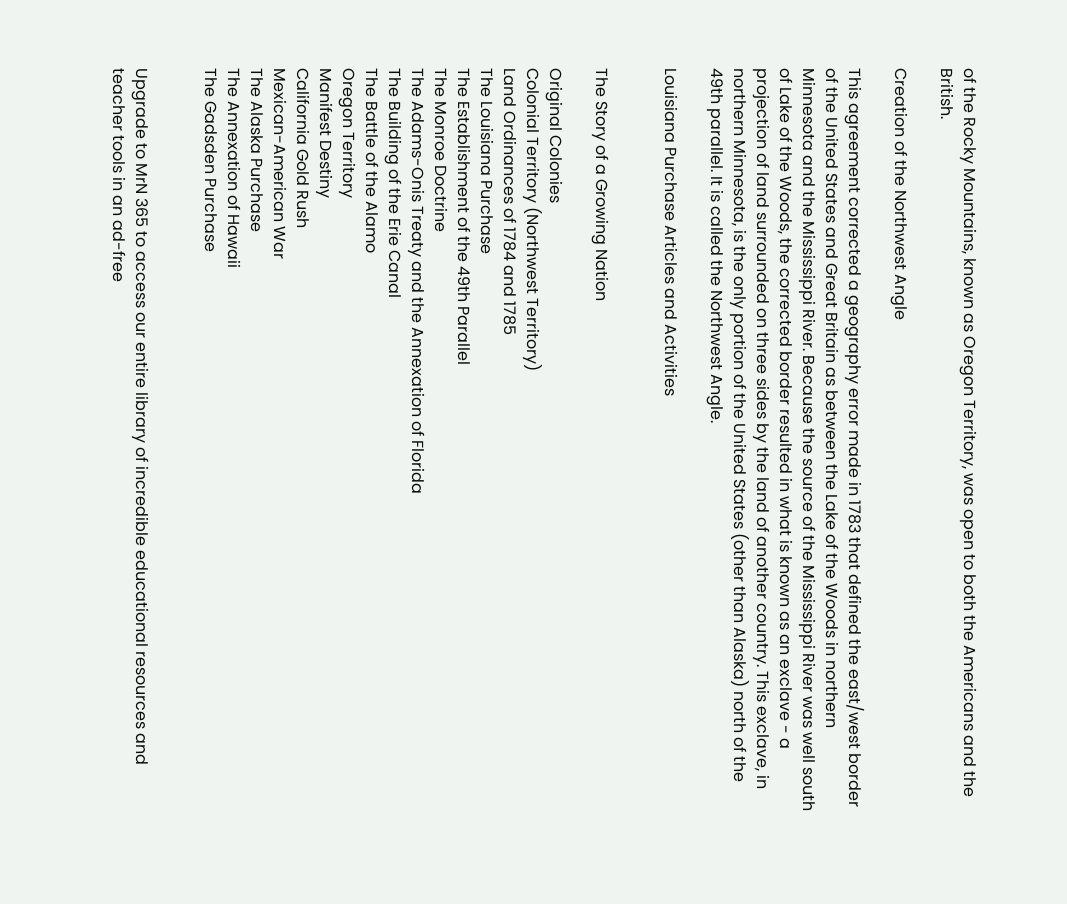of the Rocky Mountains, known as Oregon Territory, was open to both the Americans and the British.

Creation of the Northwest Angle

This agreement corrected a geography error made in 1783 that defined the east/west border of the United States and Great Britain as between the Lake of the Woods in northern Minnesota and the Mississippi River. Because the source of the Mississippi River was well south of Lake of the Woods, the corrected border resulted in what is known as an exclave - a projection of land surrounded on three sides by the land of another country. This exclave, in northern Minnesota, is the only portion of the United States (other than Alaska) north of the 49th parallel. It is called the Northwest Angle.

Louisiana Purchase Articles and Activities


The Story of a Growing Nation

Original Colonies
Colonial Territory (Northwest Territory)
Land Ordinances of 1784 and 1785
The Louisiana Purchase
The Establishment of the 49th Parallel
The Monroe Doctrine
The Adams-Onis Treaty and the Annexation of Florida
The Building of the Erie Canal
The Battle of the Alamo
Oregon Territory
Manifest Destiny
California Gold Rush
Mexican-American War
The Alaska Purchase
The Annexation of Hawaii
The Gadsden Purchase


Upgrade to MrN 365 to access our entire library of incredible educational resources and teacher tools in an ad-free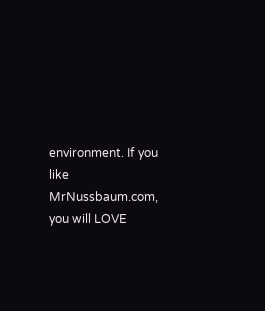environment. If you like MrNussbaum.com, you will LOVE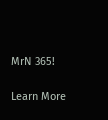MrN 365!

Learn More